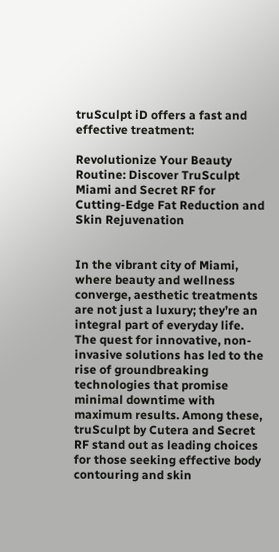truSculpt iD offers a fast and effective treatment:

Revolutionize Your Beauty Routine: Discover TruSculpt Miami and Secret RF for Cutting-Edge Fat Reduction and Skin Rejuvenation


In the vibrant city of Miami, where beauty and wellness converge, aesthetic treatments are not just a luxury; they’re an integral part of everyday life. The quest for innovative, non-invasive solutions has led to the rise of groundbreaking technologies that promise minimal downtime with maximum results. Among these, truSculpt by Cutera and Secret RF stand out as leading choices for those seeking effective body contouring and skin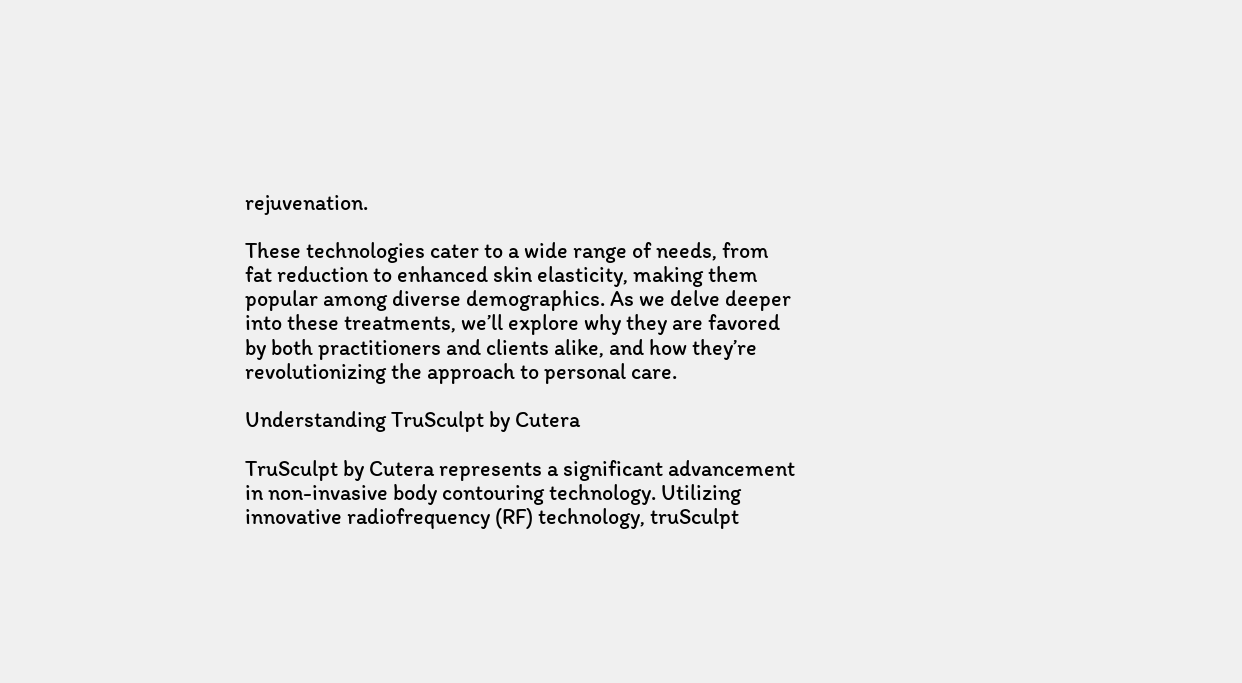rejuvenation.

These technologies cater to a wide range of needs, from fat reduction to enhanced skin elasticity, making them popular among diverse demographics. As we delve deeper into these treatments, we’ll explore why they are favored by both practitioners and clients alike, and how they’re revolutionizing the approach to personal care.

Understanding TruSculpt by Cutera

TruSculpt by Cutera represents a significant advancement in non-invasive body contouring technology. Utilizing innovative radiofrequency (RF) technology, truSculpt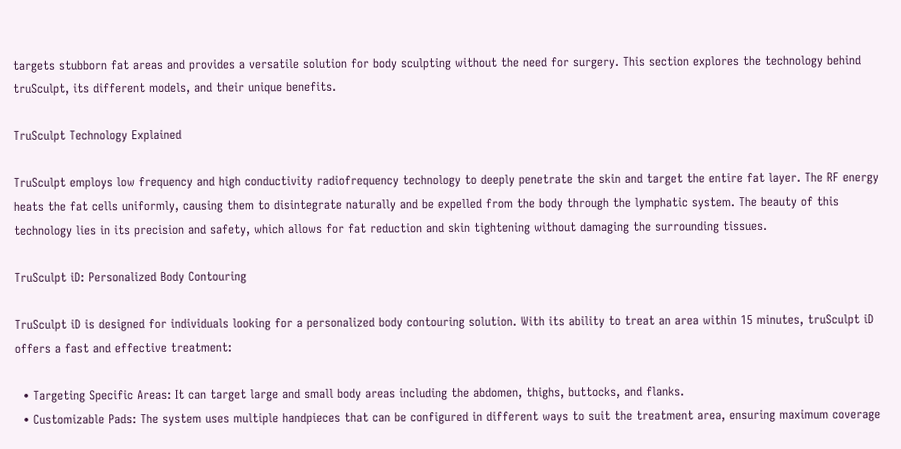targets stubborn fat areas and provides a versatile solution for body sculpting without the need for surgery. This section explores the technology behind truSculpt, its different models, and their unique benefits.

TruSculpt Technology Explained

TruSculpt employs low frequency and high conductivity radiofrequency technology to deeply penetrate the skin and target the entire fat layer. The RF energy heats the fat cells uniformly, causing them to disintegrate naturally and be expelled from the body through the lymphatic system. The beauty of this technology lies in its precision and safety, which allows for fat reduction and skin tightening without damaging the surrounding tissues.

TruSculpt iD: Personalized Body Contouring

TruSculpt iD is designed for individuals looking for a personalized body contouring solution. With its ability to treat an area within 15 minutes, truSculpt iD offers a fast and effective treatment:

  • Targeting Specific Areas: It can target large and small body areas including the abdomen, thighs, buttocks, and flanks.
  • Customizable Pads: The system uses multiple handpieces that can be configured in different ways to suit the treatment area, ensuring maximum coverage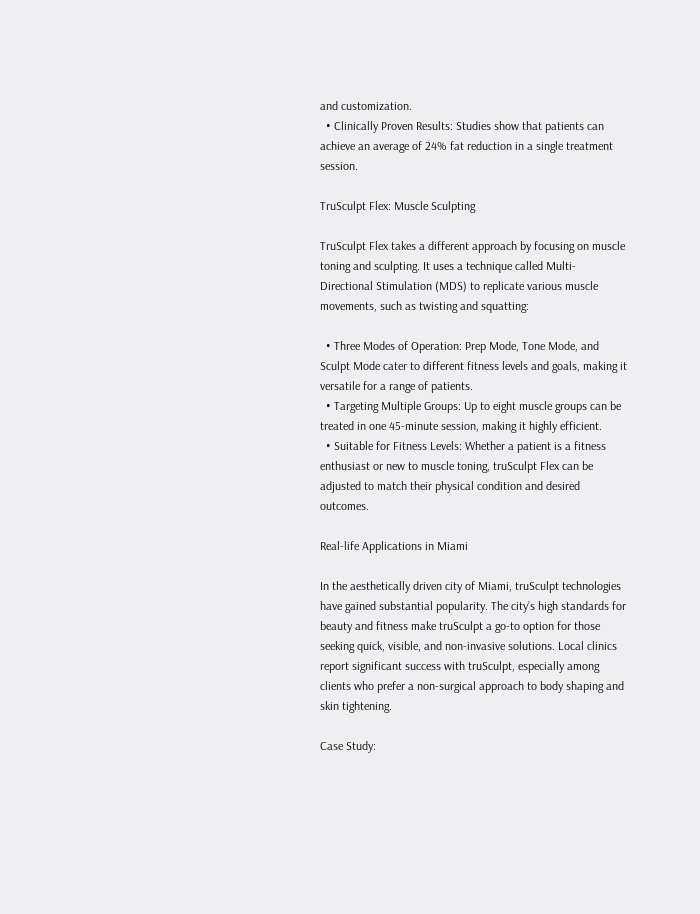and customization.
  • Clinically Proven Results: Studies show that patients can achieve an average of 24% fat reduction in a single treatment session.

TruSculpt Flex: Muscle Sculpting

TruSculpt Flex takes a different approach by focusing on muscle toning and sculpting. It uses a technique called Multi-Directional Stimulation (MDS) to replicate various muscle movements, such as twisting and squatting:

  • Three Modes of Operation: Prep Mode, Tone Mode, and Sculpt Mode cater to different fitness levels and goals, making it versatile for a range of patients.
  • Targeting Multiple Groups: Up to eight muscle groups can be treated in one 45-minute session, making it highly efficient.
  • Suitable for Fitness Levels: Whether a patient is a fitness enthusiast or new to muscle toning, truSculpt Flex can be adjusted to match their physical condition and desired outcomes.

Real-life Applications in Miami

In the aesthetically driven city of Miami, truSculpt technologies have gained substantial popularity. The city’s high standards for beauty and fitness make truSculpt a go-to option for those seeking quick, visible, and non-invasive solutions. Local clinics report significant success with truSculpt, especially among clients who prefer a non-surgical approach to body shaping and skin tightening.

Case Study: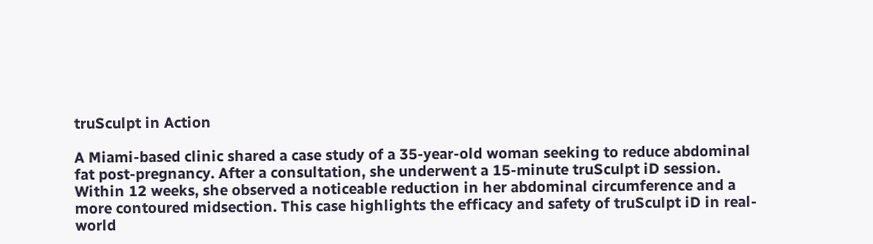truSculpt in Action

A Miami-based clinic shared a case study of a 35-year-old woman seeking to reduce abdominal fat post-pregnancy. After a consultation, she underwent a 15-minute truSculpt iD session. Within 12 weeks, she observed a noticeable reduction in her abdominal circumference and a more contoured midsection. This case highlights the efficacy and safety of truSculpt iD in real-world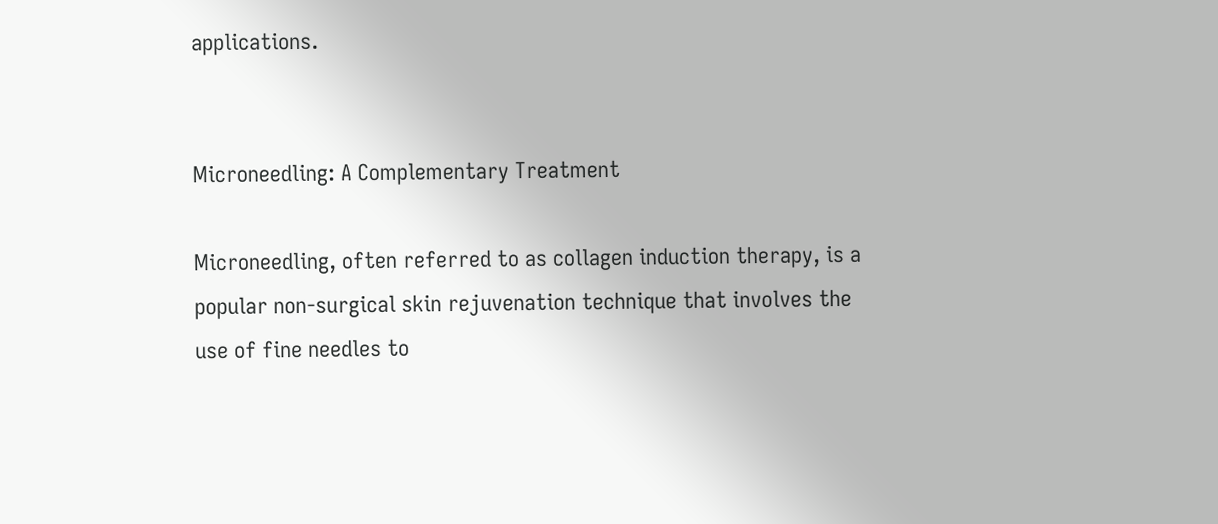applications.


Microneedling: A Complementary Treatment

Microneedling, often referred to as collagen induction therapy, is a popular non-surgical skin rejuvenation technique that involves the use of fine needles to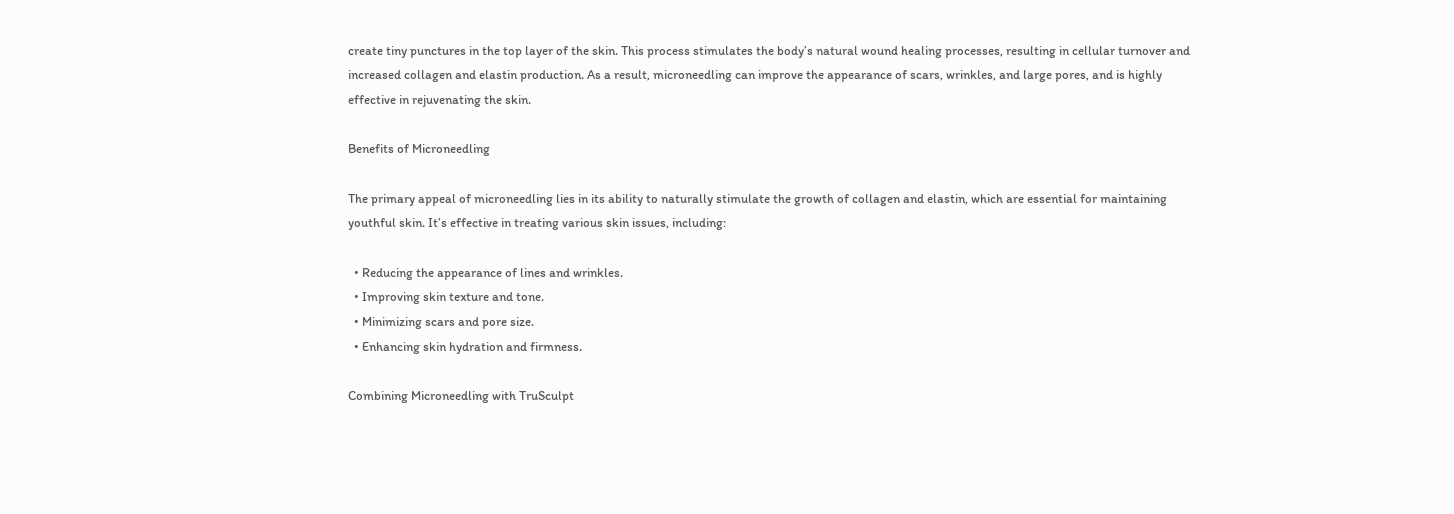create tiny punctures in the top layer of the skin. This process stimulates the body’s natural wound healing processes, resulting in cellular turnover and increased collagen and elastin production. As a result, microneedling can improve the appearance of scars, wrinkles, and large pores, and is highly effective in rejuvenating the skin.

Benefits of Microneedling

The primary appeal of microneedling lies in its ability to naturally stimulate the growth of collagen and elastin, which are essential for maintaining youthful skin. It’s effective in treating various skin issues, including:

  • Reducing the appearance of lines and wrinkles.
  • Improving skin texture and tone.
  • Minimizing scars and pore size.
  • Enhancing skin hydration and firmness.

Combining Microneedling with TruSculpt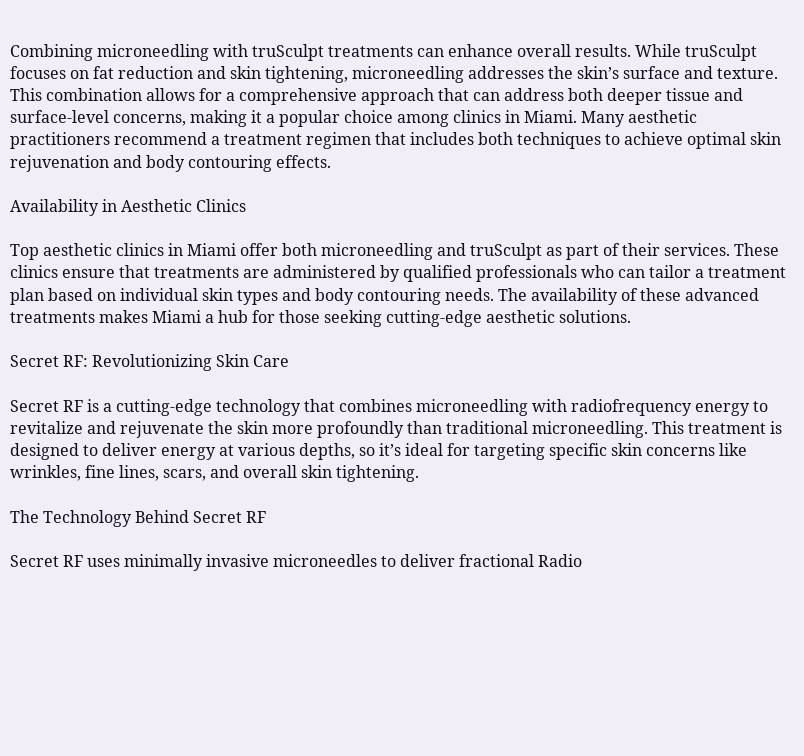Combining microneedling with truSculpt treatments can enhance overall results. While truSculpt focuses on fat reduction and skin tightening, microneedling addresses the skin’s surface and texture. This combination allows for a comprehensive approach that can address both deeper tissue and surface-level concerns, making it a popular choice among clinics in Miami. Many aesthetic practitioners recommend a treatment regimen that includes both techniques to achieve optimal skin rejuvenation and body contouring effects.

Availability in Aesthetic Clinics

Top aesthetic clinics in Miami offer both microneedling and truSculpt as part of their services. These clinics ensure that treatments are administered by qualified professionals who can tailor a treatment plan based on individual skin types and body contouring needs. The availability of these advanced treatments makes Miami a hub for those seeking cutting-edge aesthetic solutions.

Secret RF: Revolutionizing Skin Care

Secret RF is a cutting-edge technology that combines microneedling with radiofrequency energy to revitalize and rejuvenate the skin more profoundly than traditional microneedling. This treatment is designed to deliver energy at various depths, so it’s ideal for targeting specific skin concerns like wrinkles, fine lines, scars, and overall skin tightening.

The Technology Behind Secret RF

Secret RF uses minimally invasive microneedles to deliver fractional Radio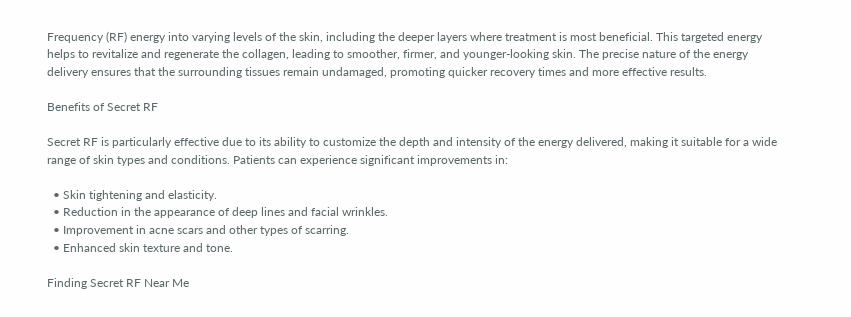Frequency (RF) energy into varying levels of the skin, including the deeper layers where treatment is most beneficial. This targeted energy helps to revitalize and regenerate the collagen, leading to smoother, firmer, and younger-looking skin. The precise nature of the energy delivery ensures that the surrounding tissues remain undamaged, promoting quicker recovery times and more effective results.

Benefits of Secret RF

Secret RF is particularly effective due to its ability to customize the depth and intensity of the energy delivered, making it suitable for a wide range of skin types and conditions. Patients can experience significant improvements in:

  • Skin tightening and elasticity.
  • Reduction in the appearance of deep lines and facial wrinkles.
  • Improvement in acne scars and other types of scarring.
  • Enhanced skin texture and tone.

Finding Secret RF Near Me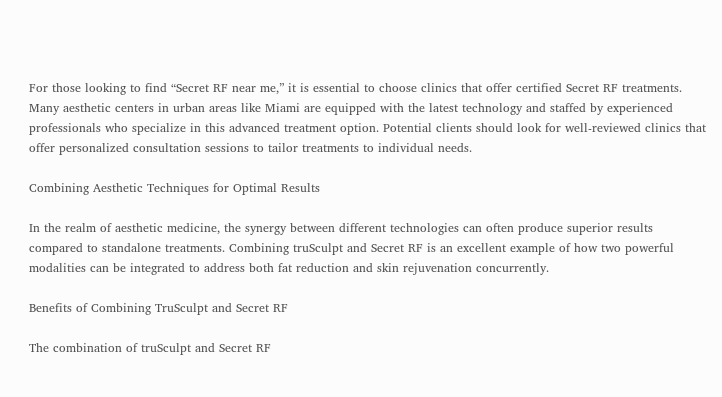For those looking to find “Secret RF near me,” it is essential to choose clinics that offer certified Secret RF treatments. Many aesthetic centers in urban areas like Miami are equipped with the latest technology and staffed by experienced professionals who specialize in this advanced treatment option. Potential clients should look for well-reviewed clinics that offer personalized consultation sessions to tailor treatments to individual needs.

Combining Aesthetic Techniques for Optimal Results

In the realm of aesthetic medicine, the synergy between different technologies can often produce superior results compared to standalone treatments. Combining truSculpt and Secret RF is an excellent example of how two powerful modalities can be integrated to address both fat reduction and skin rejuvenation concurrently.

Benefits of Combining TruSculpt and Secret RF

The combination of truSculpt and Secret RF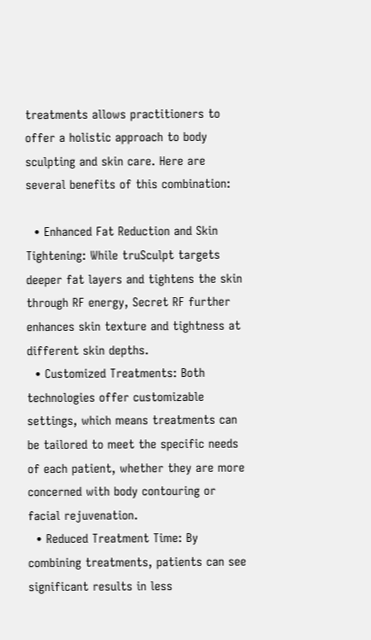treatments allows practitioners to offer a holistic approach to body sculpting and skin care. Here are several benefits of this combination:

  • Enhanced Fat Reduction and Skin Tightening: While truSculpt targets deeper fat layers and tightens the skin through RF energy, Secret RF further enhances skin texture and tightness at different skin depths.
  • Customized Treatments: Both technologies offer customizable settings, which means treatments can be tailored to meet the specific needs of each patient, whether they are more concerned with body contouring or facial rejuvenation.
  • Reduced Treatment Time: By combining treatments, patients can see significant results in less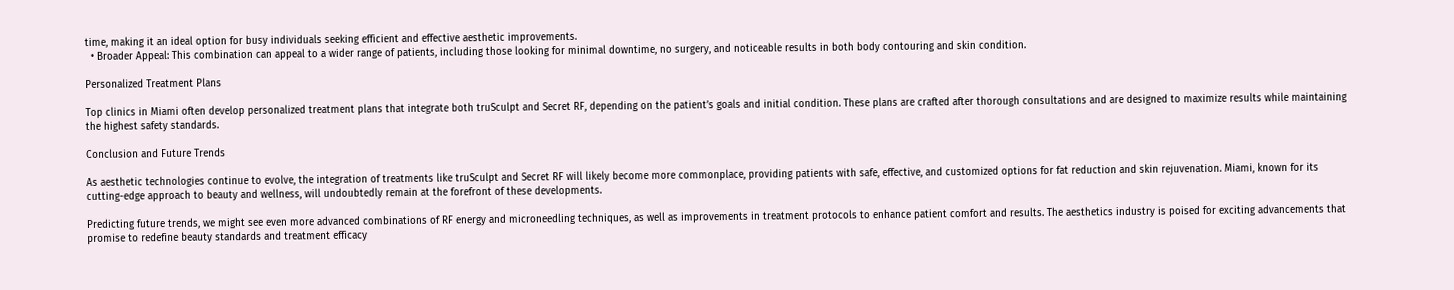time, making it an ideal option for busy individuals seeking efficient and effective aesthetic improvements.
  • Broader Appeal: This combination can appeal to a wider range of patients, including those looking for minimal downtime, no surgery, and noticeable results in both body contouring and skin condition.

Personalized Treatment Plans

Top clinics in Miami often develop personalized treatment plans that integrate both truSculpt and Secret RF, depending on the patient’s goals and initial condition. These plans are crafted after thorough consultations and are designed to maximize results while maintaining the highest safety standards.

Conclusion and Future Trends

As aesthetic technologies continue to evolve, the integration of treatments like truSculpt and Secret RF will likely become more commonplace, providing patients with safe, effective, and customized options for fat reduction and skin rejuvenation. Miami, known for its cutting-edge approach to beauty and wellness, will undoubtedly remain at the forefront of these developments.

Predicting future trends, we might see even more advanced combinations of RF energy and microneedling techniques, as well as improvements in treatment protocols to enhance patient comfort and results. The aesthetics industry is poised for exciting advancements that promise to redefine beauty standards and treatment efficacy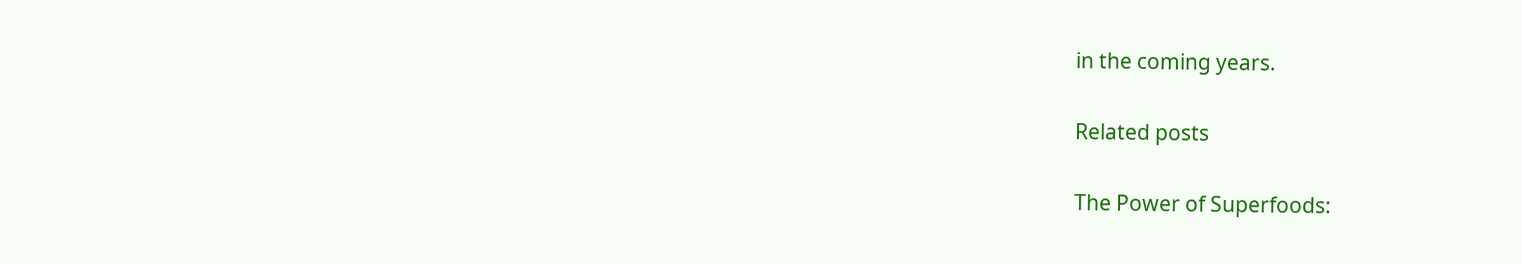in the coming years.

Related posts

The Power of Superfoods: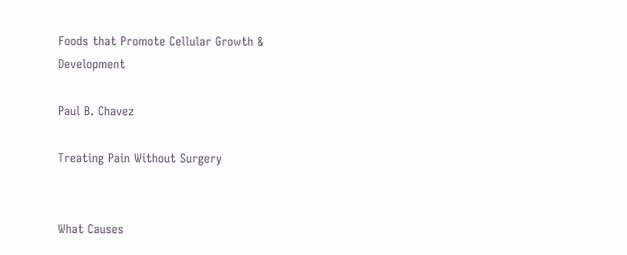Foods that Promote Cellular Growth & Development

Paul B. Chavez

Treating Pain Without Surgery


What Causes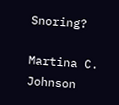Snoring?

Martina C. Johnson